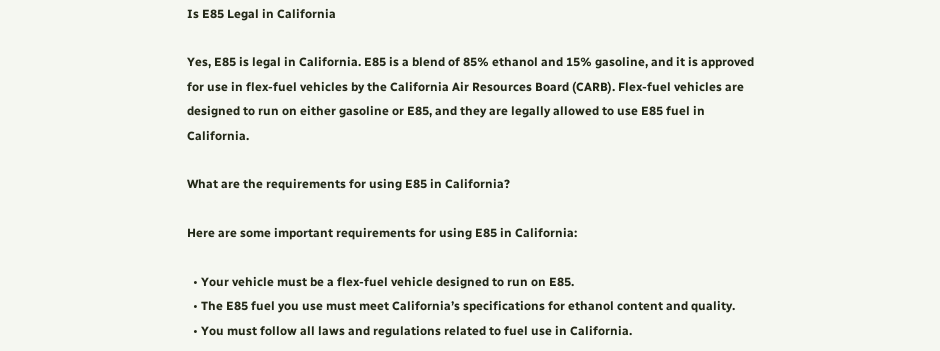Is E85 Legal in California

Yes, E85 is legal in California. E85 is a blend of 85% ethanol and 15% gasoline, and it is approved for use in flex-fuel vehicles by the California Air Resources Board (CARB). Flex-fuel vehicles are designed to run on either gasoline or E85, and they are legally allowed to use E85 fuel in California.

What are the requirements for using E85 in California?

Here are some important requirements for using E85 in California:

  • Your vehicle must be a flex-fuel vehicle designed to run on E85.
  • The E85 fuel you use must meet California’s specifications for ethanol content and quality.
  • You must follow all laws and regulations related to fuel use in California.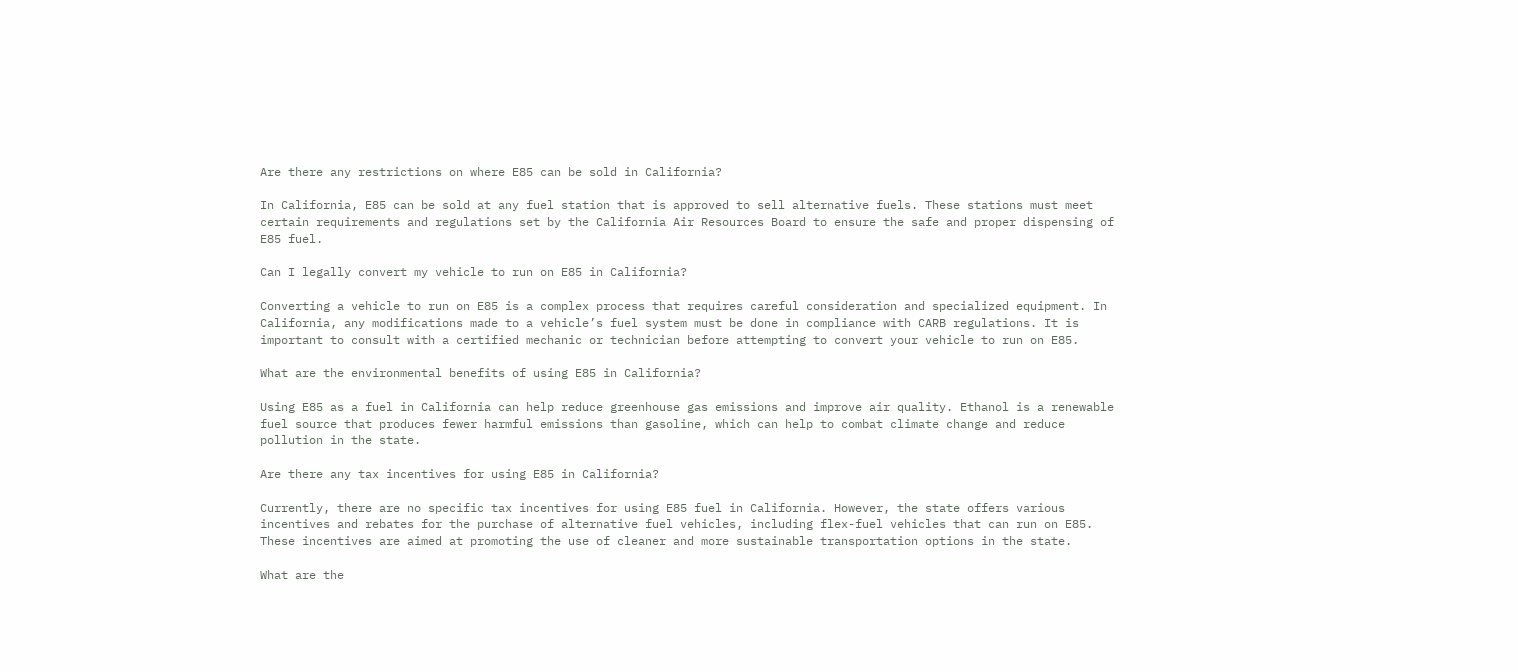Are there any restrictions on where E85 can be sold in California?

In California, E85 can be sold at any fuel station that is approved to sell alternative fuels. These stations must meet certain requirements and regulations set by the California Air Resources Board to ensure the safe and proper dispensing of E85 fuel.

Can I legally convert my vehicle to run on E85 in California?

Converting a vehicle to run on E85 is a complex process that requires careful consideration and specialized equipment. In California, any modifications made to a vehicle’s fuel system must be done in compliance with CARB regulations. It is important to consult with a certified mechanic or technician before attempting to convert your vehicle to run on E85.

What are the environmental benefits of using E85 in California?

Using E85 as a fuel in California can help reduce greenhouse gas emissions and improve air quality. Ethanol is a renewable fuel source that produces fewer harmful emissions than gasoline, which can help to combat climate change and reduce pollution in the state.

Are there any tax incentives for using E85 in California?

Currently, there are no specific tax incentives for using E85 fuel in California. However, the state offers various incentives and rebates for the purchase of alternative fuel vehicles, including flex-fuel vehicles that can run on E85. These incentives are aimed at promoting the use of cleaner and more sustainable transportation options in the state.

What are the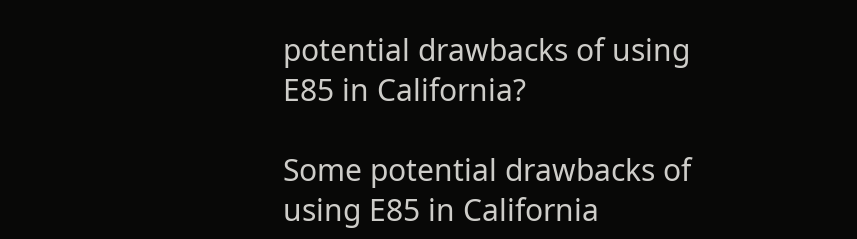potential drawbacks of using E85 in California?

Some potential drawbacks of using E85 in California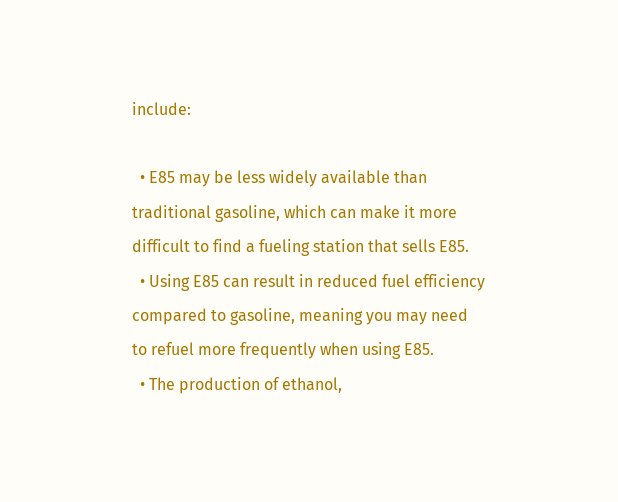include:

  • E85 may be less widely available than traditional gasoline, which can make it more difficult to find a fueling station that sells E85.
  • Using E85 can result in reduced fuel efficiency compared to gasoline, meaning you may need to refuel more frequently when using E85.
  • The production of ethanol,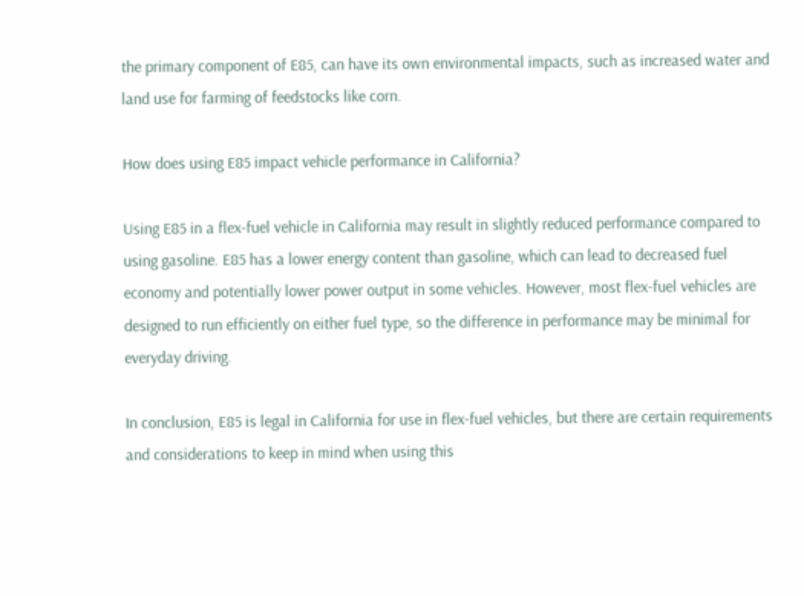the primary component of E85, can have its own environmental impacts, such as increased water and land use for farming of feedstocks like corn.

How does using E85 impact vehicle performance in California?

Using E85 in a flex-fuel vehicle in California may result in slightly reduced performance compared to using gasoline. E85 has a lower energy content than gasoline, which can lead to decreased fuel economy and potentially lower power output in some vehicles. However, most flex-fuel vehicles are designed to run efficiently on either fuel type, so the difference in performance may be minimal for everyday driving.

In conclusion, E85 is legal in California for use in flex-fuel vehicles, but there are certain requirements and considerations to keep in mind when using this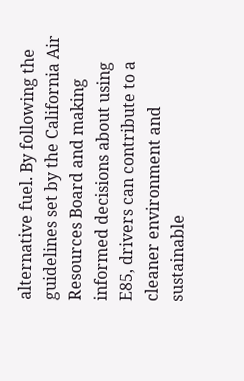alternative fuel. By following the guidelines set by the California Air Resources Board and making informed decisions about using E85, drivers can contribute to a cleaner environment and sustainable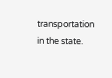transportation in the state.